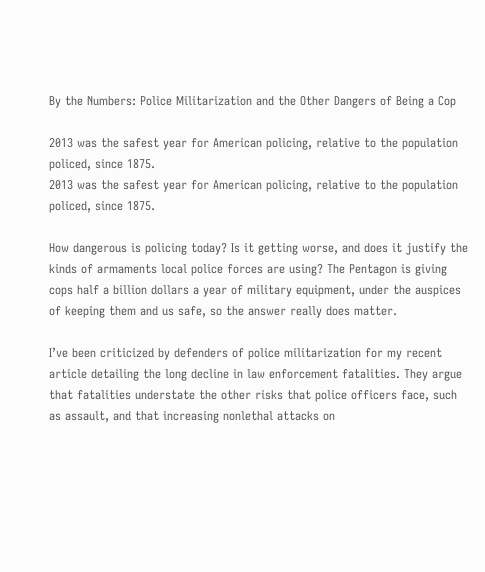By the Numbers: Police Militarization and the Other Dangers of Being a Cop

2013 was the safest year for American policing, relative to the population policed, since 1875.
2013 was the safest year for American policing, relative to the population policed, since 1875.

How dangerous is policing today? Is it getting worse, and does it justify the kinds of armaments local police forces are using? The Pentagon is giving cops half a billion dollars a year of military equipment, under the auspices of keeping them and us safe, so the answer really does matter.

I’ve been criticized by defenders of police militarization for my recent article detailing the long decline in law enforcement fatalities. They argue that fatalities understate the other risks that police officers face, such as assault, and that increasing nonlethal attacks on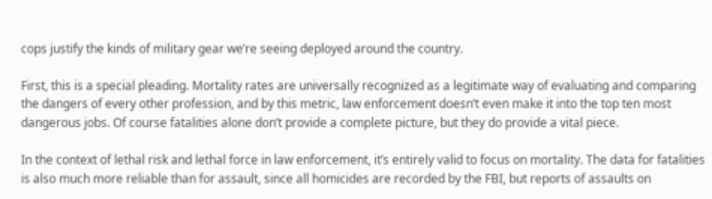cops justify the kinds of military gear we’re seeing deployed around the country.

First, this is a special pleading. Mortality rates are universally recognized as a legitimate way of evaluating and comparing the dangers of every other profession, and by this metric, law enforcement doesn’t even make it into the top ten most dangerous jobs. Of course fatalities alone don’t provide a complete picture, but they do provide a vital piece.

In the context of lethal risk and lethal force in law enforcement, it’s entirely valid to focus on mortality. The data for fatalities is also much more reliable than for assault, since all homicides are recorded by the FBI, but reports of assaults on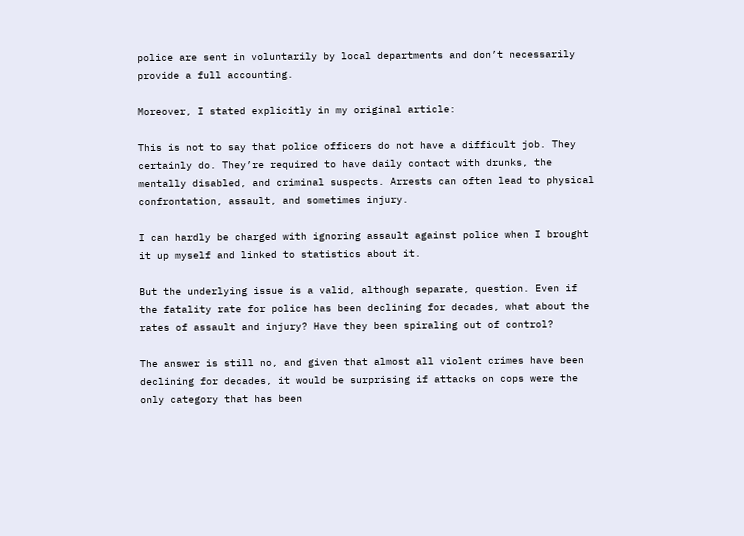police are sent in voluntarily by local departments and don’t necessarily provide a full accounting.

Moreover, I stated explicitly in my original article:

This is not to say that police officers do not have a difficult job. They certainly do. They’re required to have daily contact with drunks, the mentally disabled, and criminal suspects. Arrests can often lead to physical confrontation, assault, and sometimes injury.

I can hardly be charged with ignoring assault against police when I brought it up myself and linked to statistics about it.

But the underlying issue is a valid, although separate, question. Even if the fatality rate for police has been declining for decades, what about the rates of assault and injury? Have they been spiraling out of control?

The answer is still no, and given that almost all violent crimes have been declining for decades, it would be surprising if attacks on cops were the only category that has been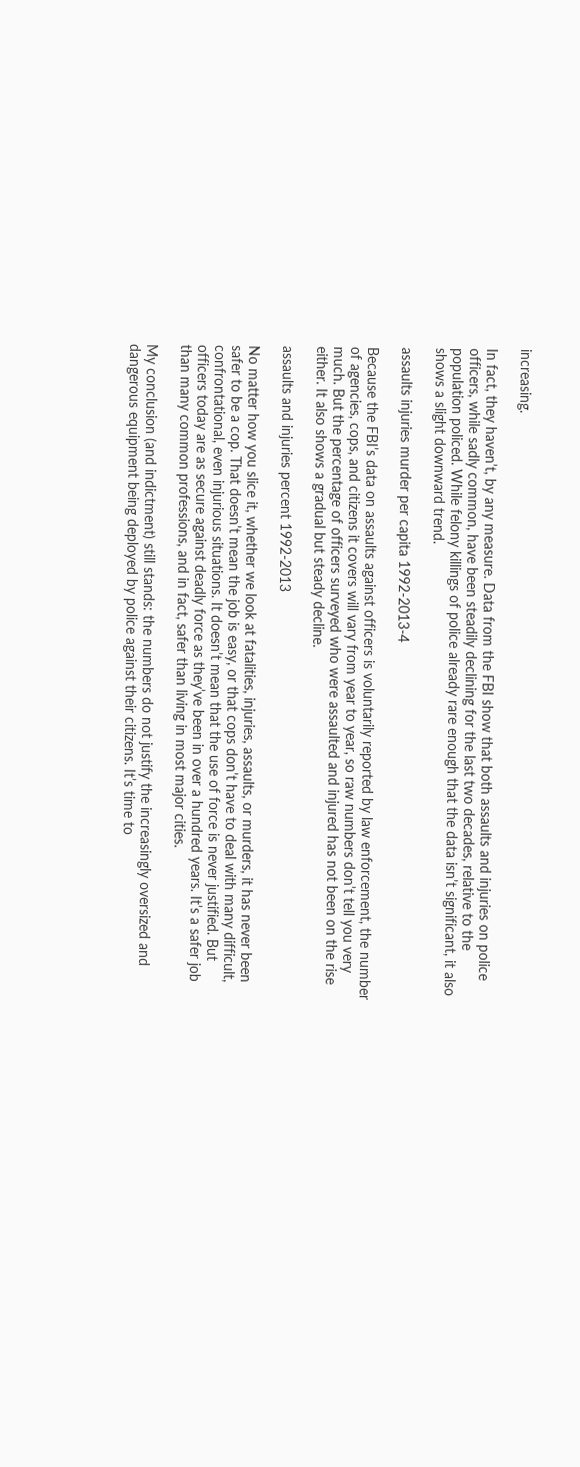increasing.

In fact, they haven’t, by any measure. Data from the FBI show that both assaults and injuries on police officers, while sadly common, have been steadily declining for the last two decades, relative to the population policed. While felony killings of police already rare enough that the data isn’t significant, it also shows a slight downward trend.

assaults injuries murder per capita 1992-2013-4

Because the FBI’s data on assaults against officers is voluntarily reported by law enforcement, the number of agencies, cops, and citizens it covers will vary from year to year, so raw numbers don’t tell you very much. But the percentage of officers surveyed who were assaulted and injured has not been on the rise either. It also shows a gradual but steady decline.

assaults and injuries percent 1992-2013

No matter how you slice it, whether we look at fatalities, injuries, assaults, or murders, it has never been safer to be a cop. That doesn’t mean the job is easy, or that cops don’t have to deal with many difficult, confrontational, even injurious situations. It doesn’t mean that the use of force is never justified. But officers today are as secure against deadly force as they’ve been in over a hundred years. It’s a safer job than many common professions, and in fact, safer than living in most major cities.

My conclusion (and indictment) still stands: the numbers do not justify the increasingly oversized and dangerous equipment being deployed by police against their citizens. It’s time to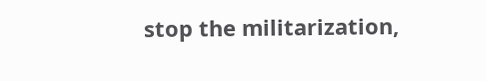stop the militarization,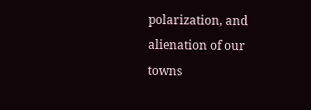polarization, and alienation of our towns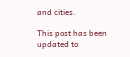and cities.

This post has been updated to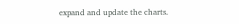expand and update the charts.